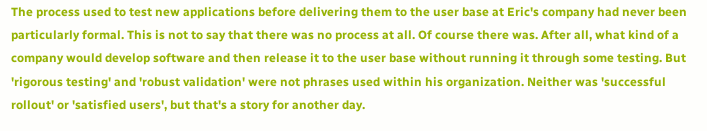The process used to test new applications before delivering them to the user base at Eric's company had never been particularly formal. This is not to say that there was no process at all. Of course there was. After all, what kind of a company would develop software and then release it to the user base without running it through some testing. But 'rigorous testing' and 'robust validation' were not phrases used within his organization. Neither was 'successful rollout' or 'satisfied users', but that's a story for another day.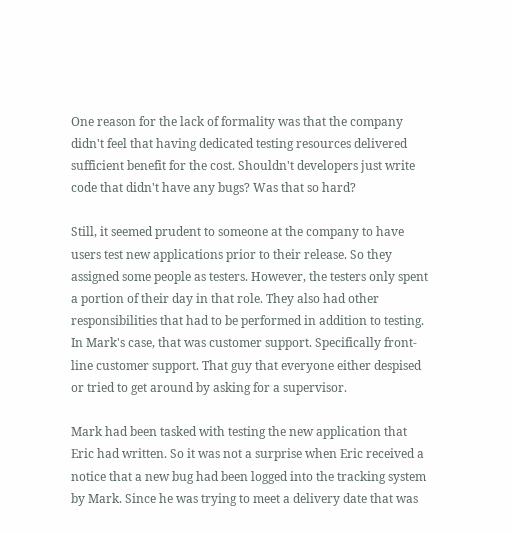One reason for the lack of formality was that the company didn't feel that having dedicated testing resources delivered sufficient benefit for the cost. Shouldn't developers just write code that didn't have any bugs? Was that so hard?

Still, it seemed prudent to someone at the company to have users test new applications prior to their release. So they assigned some people as testers. However, the testers only spent a portion of their day in that role. They also had other responsibilities that had to be performed in addition to testing. In Mark's case, that was customer support. Specifically front-line customer support. That guy that everyone either despised or tried to get around by asking for a supervisor.

Mark had been tasked with testing the new application that Eric had written. So it was not a surprise when Eric received a notice that a new bug had been logged into the tracking system by Mark. Since he was trying to meet a delivery date that was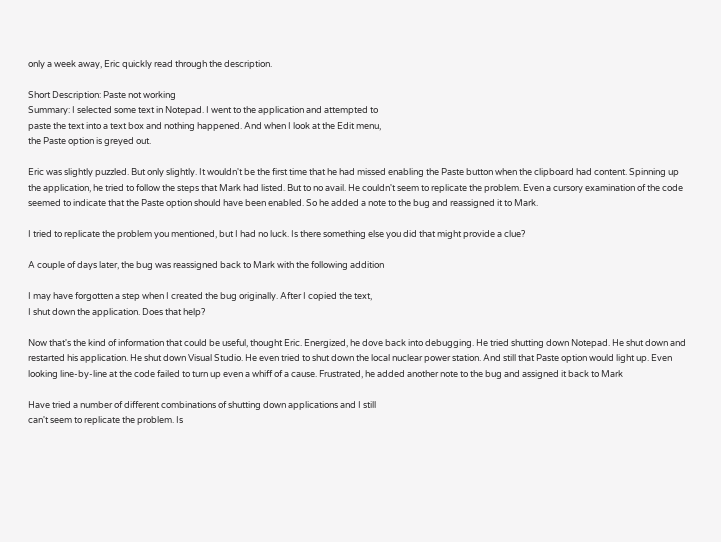only a week away, Eric quickly read through the description.

Short Description: Paste not working
Summary: I selected some text in Notepad. I went to the application and attempted to
paste the text into a text box and nothing happened. And when I look at the Edit menu,
the Paste option is greyed out.

Eric was slightly puzzled. But only slightly. It wouldn't be the first time that he had missed enabling the Paste button when the clipboard had content. Spinning up the application, he tried to follow the steps that Mark had listed. But to no avail. He couldn't seem to replicate the problem. Even a cursory examination of the code seemed to indicate that the Paste option should have been enabled. So he added a note to the bug and reassigned it to Mark.

I tried to replicate the problem you mentioned, but I had no luck. Is there something else you did that might provide a clue?

A couple of days later, the bug was reassigned back to Mark with the following addition

I may have forgotten a step when I created the bug originally. After I copied the text,
I shut down the application. Does that help?

Now that's the kind of information that could be useful, thought Eric. Energized, he dove back into debugging. He tried shutting down Notepad. He shut down and restarted his application. He shut down Visual Studio. He even tried to shut down the local nuclear power station. And still that Paste option would light up. Even looking line-by-line at the code failed to turn up even a whiff of a cause. Frustrated, he added another note to the bug and assigned it back to Mark

Have tried a number of different combinations of shutting down applications and I still
can't seem to replicate the problem. Is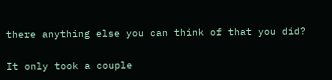there anything else you can think of that you did?

It only took a couple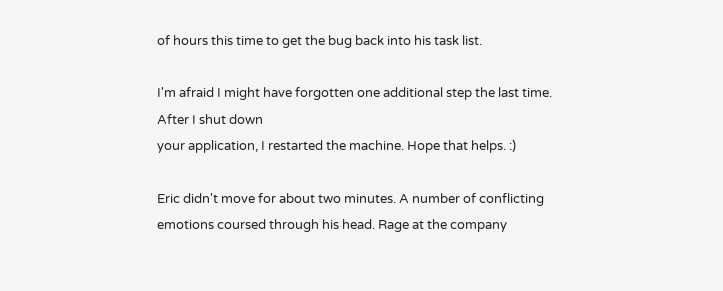of hours this time to get the bug back into his task list.

I'm afraid I might have forgotten one additional step the last time. After I shut down
your application, I restarted the machine. Hope that helps. :)

Eric didn't move for about two minutes. A number of conflicting emotions coursed through his head. Rage at the company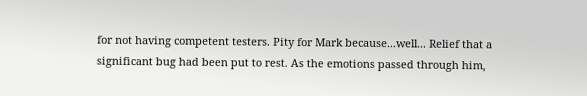for not having competent testers. Pity for Mark because...well... Relief that a significant bug had been put to rest. As the emotions passed through him,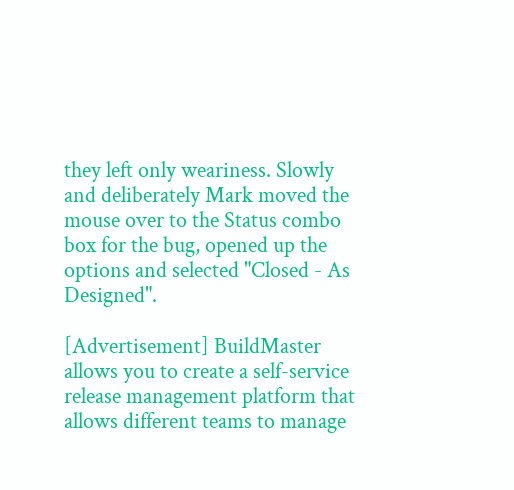they left only weariness. Slowly and deliberately Mark moved the mouse over to the Status combo box for the bug, opened up the options and selected "Closed - As Designed".

[Advertisement] BuildMaster allows you to create a self-service release management platform that allows different teams to manage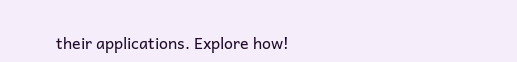their applications. Explore how!